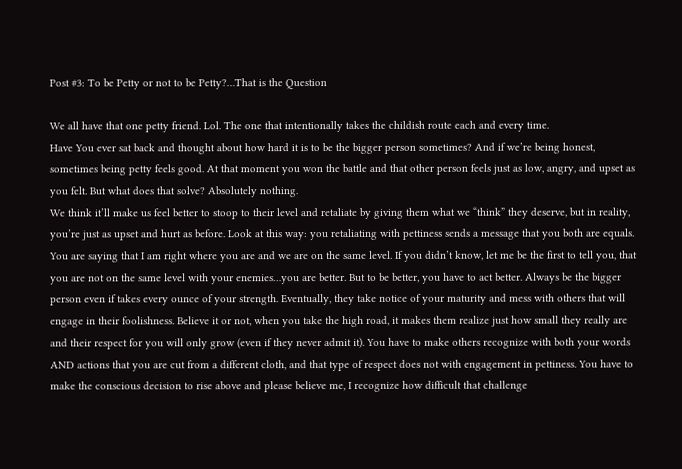Post #3: To be Petty or not to be Petty?…That is the Question

We all have that one petty friend. Lol. The one that intentionally takes the childish route each and every time.
Have You ever sat back and thought about how hard it is to be the bigger person sometimes? And if we’re being honest, sometimes being petty feels good. At that moment you won the battle and that other person feels just as low, angry, and upset as you felt. But what does that solve? Absolutely nothing.
We think it’ll make us feel better to stoop to their level and retaliate by giving them what we “think” they deserve, but in reality, you’re just as upset and hurt as before. Look at this way: you retaliating with pettiness sends a message that you both are equals. You are saying that I am right where you are and we are on the same level. If you didn’t know, let me be the first to tell you, that you are not on the same level with your enemies…you are better. But to be better, you have to act better. Always be the bigger person even if takes every ounce of your strength. Eventually, they take notice of your maturity and mess with others that will engage in their foolishness. Believe it or not, when you take the high road, it makes them realize just how small they really are and their respect for you will only grow (even if they never admit it). You have to make others recognize with both your words AND actions that you are cut from a different cloth, and that type of respect does not with engagement in pettiness. You have to make the conscious decision to rise above and please believe me, I recognize how difficult that challenge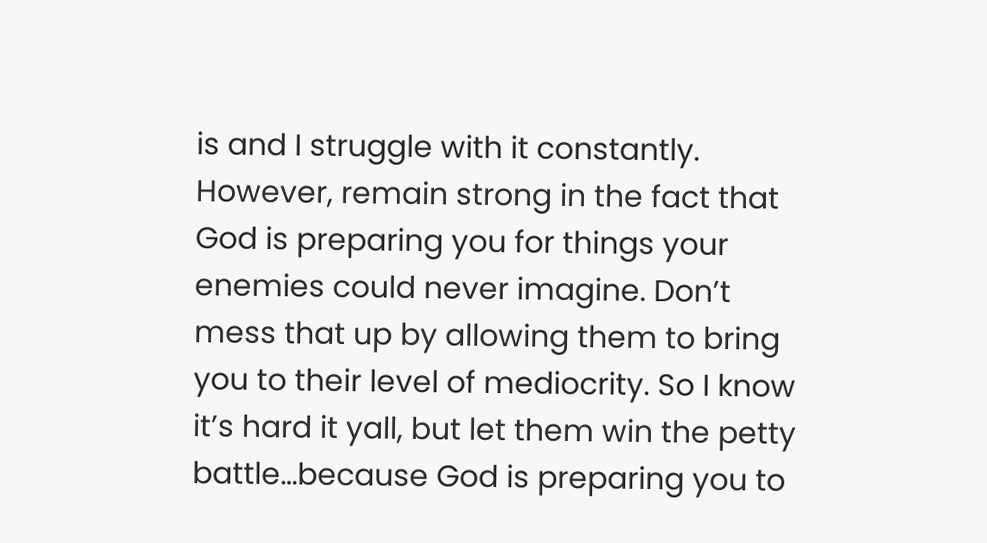is and I struggle with it constantly. However, remain strong in the fact that God is preparing you for things your enemies could never imagine. Don’t mess that up by allowing them to bring you to their level of mediocrity. So I know it’s hard it yall, but let them win the petty battle…because God is preparing you to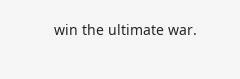win the ultimate war.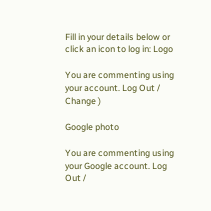Fill in your details below or click an icon to log in: Logo

You are commenting using your account. Log Out /  Change )

Google photo

You are commenting using your Google account. Log Out /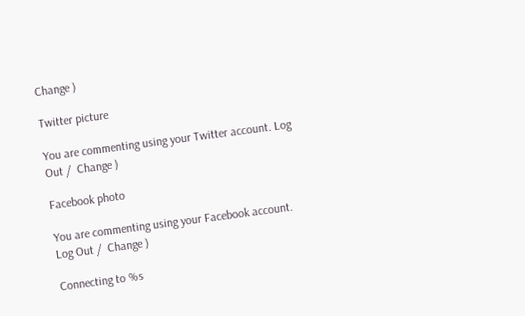Change )

Twitter picture

You are commenting using your Twitter account. Log Out /  Change )

Facebook photo

You are commenting using your Facebook account. Log Out /  Change )

Connecting to %s